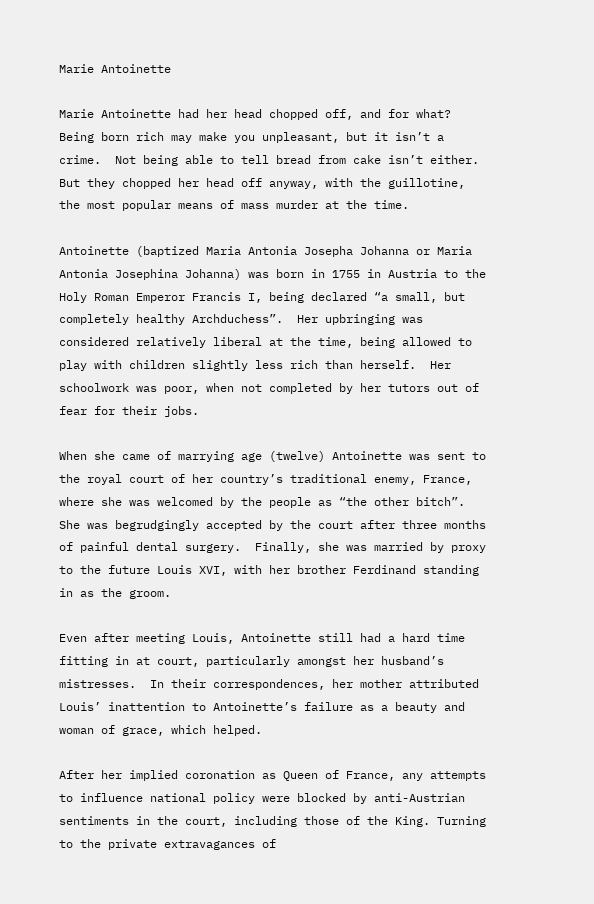Marie Antoinette

Marie Antoinette had her head chopped off, and for what?  Being born rich may make you unpleasant, but it isn’t a crime.  Not being able to tell bread from cake isn’t either.  But they chopped her head off anyway, with the guillotine, the most popular means of mass murder at the time.

Antoinette (baptized Maria Antonia Josepha Johanna or Maria Antonia Josephina Johanna) was born in 1755 in Austria to the Holy Roman Emperor Francis I, being declared “a small, but completely healthy Archduchess”.  Her upbringing was considered relatively liberal at the time, being allowed to play with children slightly less rich than herself.  Her schoolwork was poor, when not completed by her tutors out of fear for their jobs.

When she came of marrying age (twelve) Antoinette was sent to the royal court of her country’s traditional enemy, France, where she was welcomed by the people as “the other bitch”.  She was begrudgingly accepted by the court after three months of painful dental surgery.  Finally, she was married by proxy to the future Louis XVI, with her brother Ferdinand standing in as the groom.

Even after meeting Louis, Antoinette still had a hard time fitting in at court, particularly amongst her husband’s mistresses.  In their correspondences, her mother attributed Louis’ inattention to Antoinette’s failure as a beauty and woman of grace, which helped.

After her implied coronation as Queen of France, any attempts to influence national policy were blocked by anti-Austrian sentiments in the court, including those of the King. Turning to the private extravagances of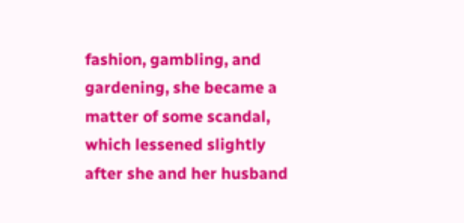fashion, gambling, and gardening, she became a matter of some scandal, which lessened slightly after she and her husband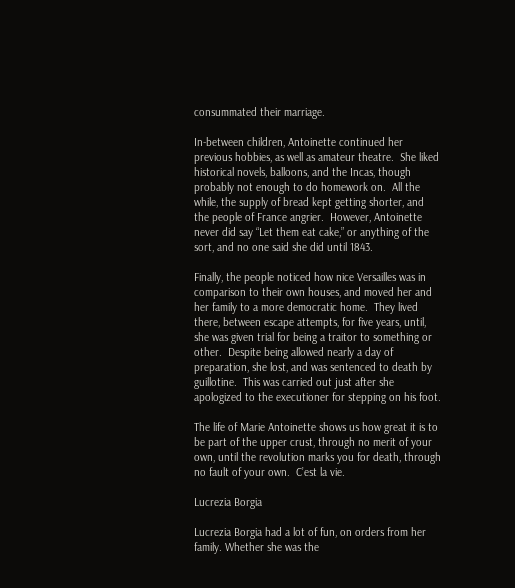consummated their marriage.

In-between children, Antoinette continued her previous hobbies, as well as amateur theatre.  She liked historical novels, balloons, and the Incas, though probably not enough to do homework on.  All the while, the supply of bread kept getting shorter, and the people of France angrier.  However, Antoinette never did say “Let them eat cake,” or anything of the sort, and no one said she did until 1843.

Finally, the people noticed how nice Versailles was in comparison to their own houses, and moved her and her family to a more democratic home.  They lived there, between escape attempts, for five years, until, she was given trial for being a traitor to something or other.  Despite being allowed nearly a day of preparation, she lost, and was sentenced to death by guillotine.  This was carried out just after she apologized to the executioner for stepping on his foot.

The life of Marie Antoinette shows us how great it is to be part of the upper crust, through no merit of your own, until the revolution marks you for death, through no fault of your own.  C’est la vie.

Lucrezia Borgia

Lucrezia Borgia had a lot of fun, on orders from her family. Whether she was the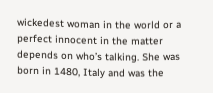wickedest woman in the world or a perfect innocent in the matter depends on who’s talking. She was born in 1480, Italy and was the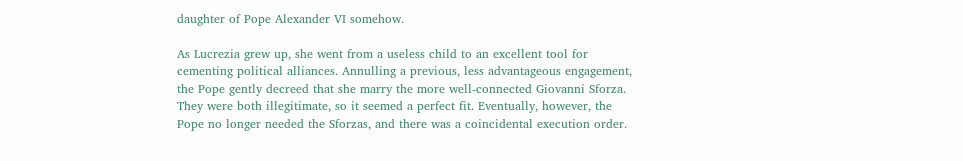daughter of Pope Alexander VI somehow.

As Lucrezia grew up, she went from a useless child to an excellent tool for cementing political alliances. Annulling a previous, less advantageous engagement, the Pope gently decreed that she marry the more well-connected Giovanni Sforza. They were both illegitimate, so it seemed a perfect fit. Eventually, however, the Pope no longer needed the Sforzas, and there was a coincidental execution order.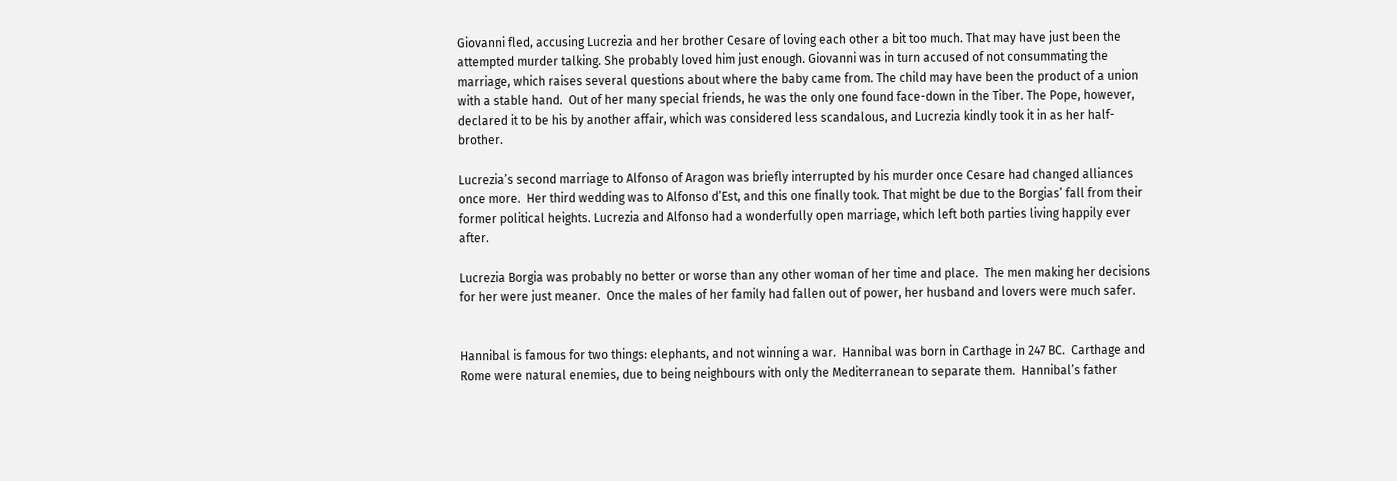Giovanni fled, accusing Lucrezia and her brother Cesare of loving each other a bit too much. That may have just been the attempted murder talking. She probably loved him just enough. Giovanni was in turn accused of not consummating the marriage, which raises several questions about where the baby came from. The child may have been the product of a union with a stable hand.  Out of her many special friends, he was the only one found face-down in the Tiber. The Pope, however, declared it to be his by another affair, which was considered less scandalous, and Lucrezia kindly took it in as her half-brother.

Lucrezia’s second marriage to Alfonso of Aragon was briefly interrupted by his murder once Cesare had changed alliances once more.  Her third wedding was to Alfonso d’Est, and this one finally took. That might be due to the Borgias’ fall from their former political heights. Lucrezia and Alfonso had a wonderfully open marriage, which left both parties living happily ever after.

Lucrezia Borgia was probably no better or worse than any other woman of her time and place.  The men making her decisions for her were just meaner.  Once the males of her family had fallen out of power, her husband and lovers were much safer.


Hannibal is famous for two things: elephants, and not winning a war.  Hannibal was born in Carthage in 247 BC.  Carthage and Rome were natural enemies, due to being neighbours with only the Mediterranean to separate them.  Hannibal’s father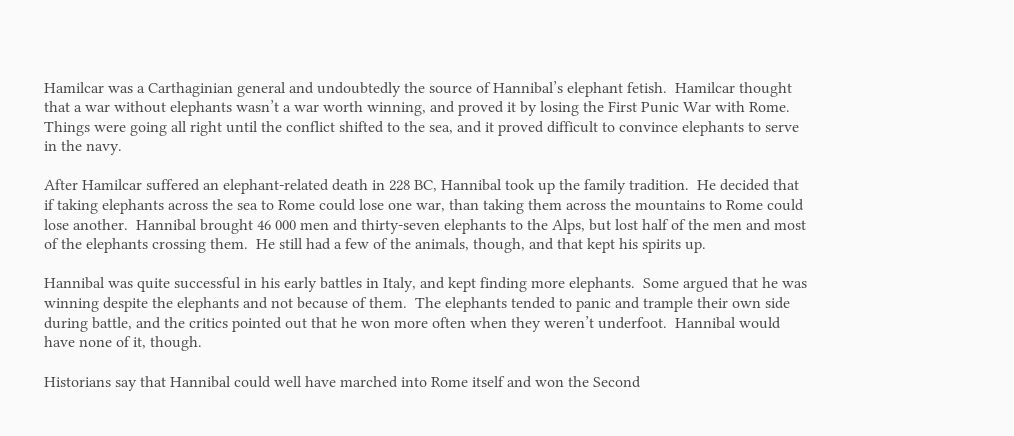Hamilcar was a Carthaginian general and undoubtedly the source of Hannibal’s elephant fetish.  Hamilcar thought that a war without elephants wasn’t a war worth winning, and proved it by losing the First Punic War with Rome.  Things were going all right until the conflict shifted to the sea, and it proved difficult to convince elephants to serve in the navy.

After Hamilcar suffered an elephant-related death in 228 BC, Hannibal took up the family tradition.  He decided that if taking elephants across the sea to Rome could lose one war, than taking them across the mountains to Rome could lose another.  Hannibal brought 46 000 men and thirty-seven elephants to the Alps, but lost half of the men and most of the elephants crossing them.  He still had a few of the animals, though, and that kept his spirits up.

Hannibal was quite successful in his early battles in Italy, and kept finding more elephants.  Some argued that he was winning despite the elephants and not because of them.  The elephants tended to panic and trample their own side during battle, and the critics pointed out that he won more often when they weren’t underfoot.  Hannibal would have none of it, though.

Historians say that Hannibal could well have marched into Rome itself and won the Second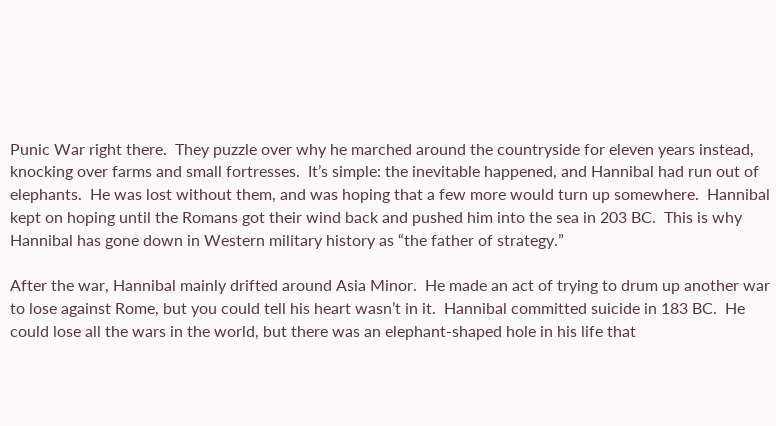Punic War right there.  They puzzle over why he marched around the countryside for eleven years instead, knocking over farms and small fortresses.  It’s simple: the inevitable happened, and Hannibal had run out of elephants.  He was lost without them, and was hoping that a few more would turn up somewhere.  Hannibal kept on hoping until the Romans got their wind back and pushed him into the sea in 203 BC.  This is why Hannibal has gone down in Western military history as “the father of strategy.”

After the war, Hannibal mainly drifted around Asia Minor.  He made an act of trying to drum up another war to lose against Rome, but you could tell his heart wasn’t in it.  Hannibal committed suicide in 183 BC.  He could lose all the wars in the world, but there was an elephant-shaped hole in his life that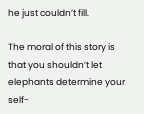he just couldn’t fill.

The moral of this story is that you shouldn’t let elephants determine your self-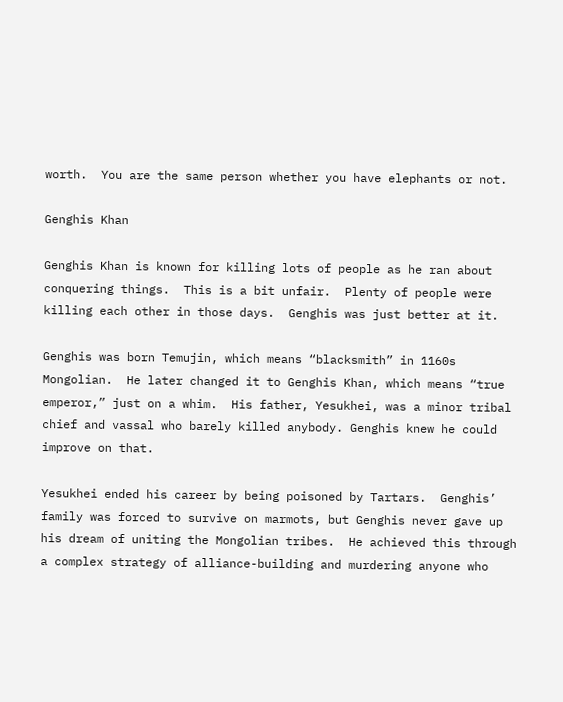worth.  You are the same person whether you have elephants or not.

Genghis Khan

Genghis Khan is known for killing lots of people as he ran about conquering things.  This is a bit unfair.  Plenty of people were killing each other in those days.  Genghis was just better at it.

Genghis was born Temujin, which means “blacksmith” in 1160s Mongolian.  He later changed it to Genghis Khan, which means “true emperor,” just on a whim.  His father, Yesukhei, was a minor tribal chief and vassal who barely killed anybody. Genghis knew he could improve on that.

Yesukhei ended his career by being poisoned by Tartars.  Genghis’ family was forced to survive on marmots, but Genghis never gave up his dream of uniting the Mongolian tribes.  He achieved this through a complex strategy of alliance-building and murdering anyone who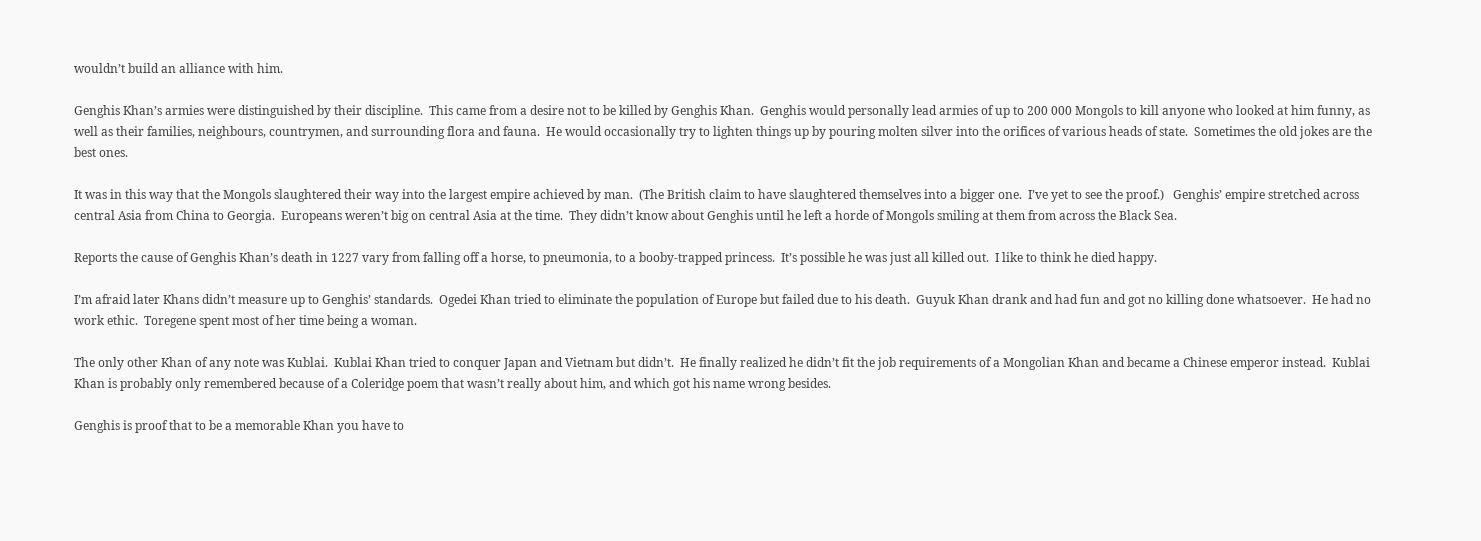wouldn’t build an alliance with him.

Genghis Khan’s armies were distinguished by their discipline.  This came from a desire not to be killed by Genghis Khan.  Genghis would personally lead armies of up to 200 000 Mongols to kill anyone who looked at him funny, as well as their families, neighbours, countrymen, and surrounding flora and fauna.  He would occasionally try to lighten things up by pouring molten silver into the orifices of various heads of state.  Sometimes the old jokes are the best ones.

It was in this way that the Mongols slaughtered their way into the largest empire achieved by man.  (The British claim to have slaughtered themselves into a bigger one.  I’ve yet to see the proof.)   Genghis’ empire stretched across central Asia from China to Georgia.  Europeans weren’t big on central Asia at the time.  They didn’t know about Genghis until he left a horde of Mongols smiling at them from across the Black Sea.

Reports the cause of Genghis Khan’s death in 1227 vary from falling off a horse, to pneumonia, to a booby-trapped princess.  It’s possible he was just all killed out.  I like to think he died happy.

I’m afraid later Khans didn’t measure up to Genghis’ standards.  Ogedei Khan tried to eliminate the population of Europe but failed due to his death.  Guyuk Khan drank and had fun and got no killing done whatsoever.  He had no work ethic.  Toregene spent most of her time being a woman.

The only other Khan of any note was Kublai.  Kublai Khan tried to conquer Japan and Vietnam but didn’t.  He finally realized he didn’t fit the job requirements of a Mongolian Khan and became a Chinese emperor instead.  Kublai Khan is probably only remembered because of a Coleridge poem that wasn’t really about him, and which got his name wrong besides.

Genghis is proof that to be a memorable Khan you have to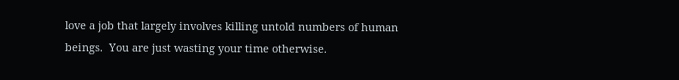love a job that largely involves killing untold numbers of human beings.  You are just wasting your time otherwise.